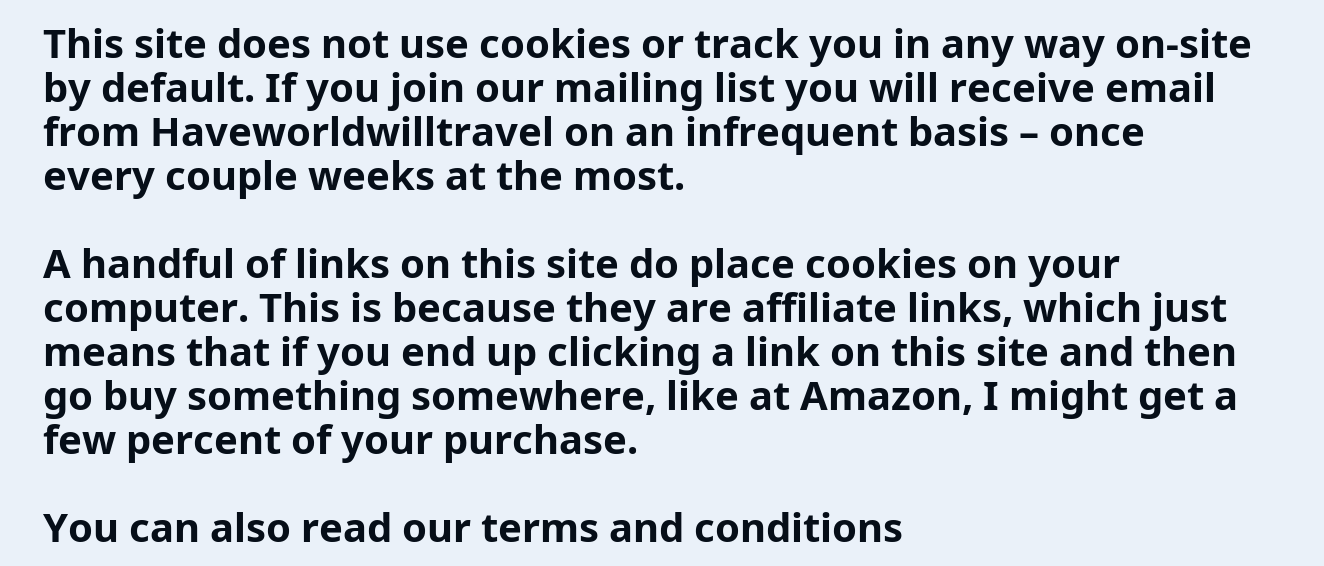This site does not use cookies or track you in any way on-site by default. If you join our mailing list you will receive email from Haveworldwilltravel on an infrequent basis – once every couple weeks at the most.

A handful of links on this site do place cookies on your computer. This is because they are affiliate links, which just means that if you end up clicking a link on this site and then go buy something somewhere, like at Amazon, I might get a few percent of your purchase.

You can also read our terms and conditions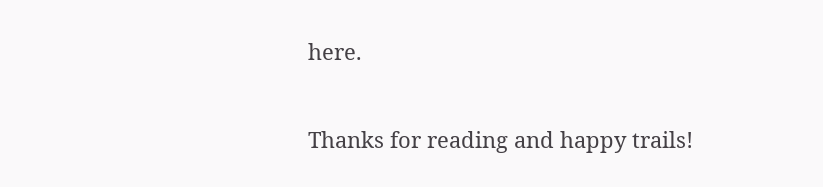here.

Thanks for reading and happy trails!